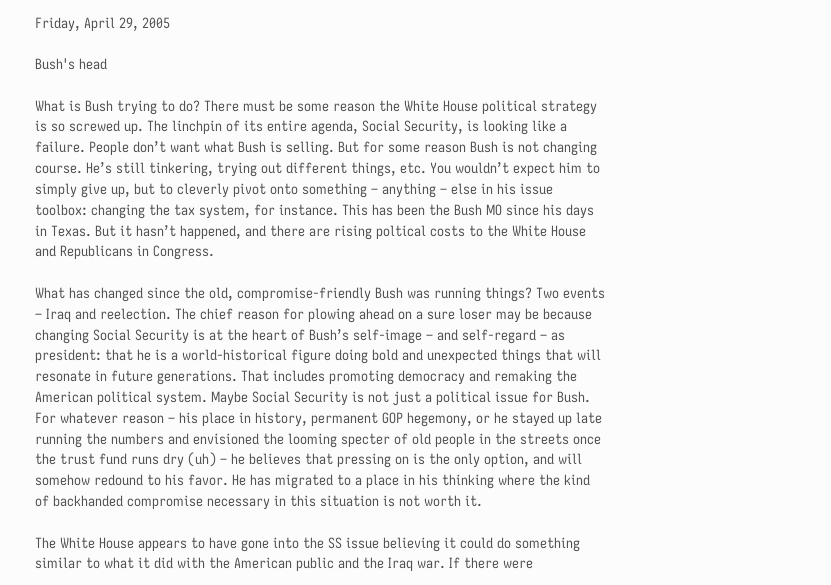Friday, April 29, 2005

Bush's head

What is Bush trying to do? There must be some reason the White House political strategy is so screwed up. The linchpin of its entire agenda, Social Security, is looking like a failure. People don’t want what Bush is selling. But for some reason Bush is not changing course. He’s still tinkering, trying out different things, etc. You wouldn’t expect him to simply give up, but to cleverly pivot onto something – anything – else in his issue toolbox: changing the tax system, for instance. This has been the Bush MO since his days in Texas. But it hasn’t happened, and there are rising poltical costs to the White House and Republicans in Congress.

What has changed since the old, compromise-friendly Bush was running things? Two events – Iraq and reelection. The chief reason for plowing ahead on a sure loser may be because changing Social Security is at the heart of Bush’s self-image – and self-regard – as president: that he is a world-historical figure doing bold and unexpected things that will resonate in future generations. That includes promoting democracy and remaking the American political system. Maybe Social Security is not just a political issue for Bush. For whatever reason – his place in history, permanent GOP hegemony, or he stayed up late running the numbers and envisioned the looming specter of old people in the streets once the trust fund runs dry (uh) – he believes that pressing on is the only option, and will somehow redound to his favor. He has migrated to a place in his thinking where the kind of backhanded compromise necessary in this situation is not worth it.

The White House appears to have gone into the SS issue believing it could do something similar to what it did with the American public and the Iraq war. If there were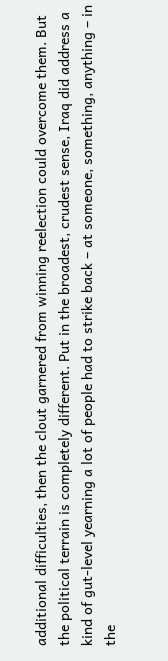additional difficulties, then the clout garnered from winning reelection could overcome them. But the political terrain is completely different. Put in the broadest, crudest sense, Iraq did address a kind of gut-level yearning a lot of people had to strike back – at someone, something, anything – in the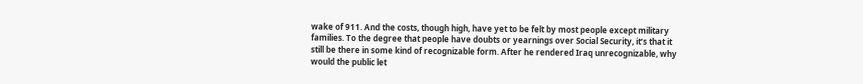wake of 911. And the costs, though high, have yet to be felt by most people except military families. To the degree that people have doubts or yearnings over Social Security, it’s that it still be there in some kind of recognizable form. After he rendered Iraq unrecognizable, why would the public let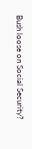Bush loose on Social Security?